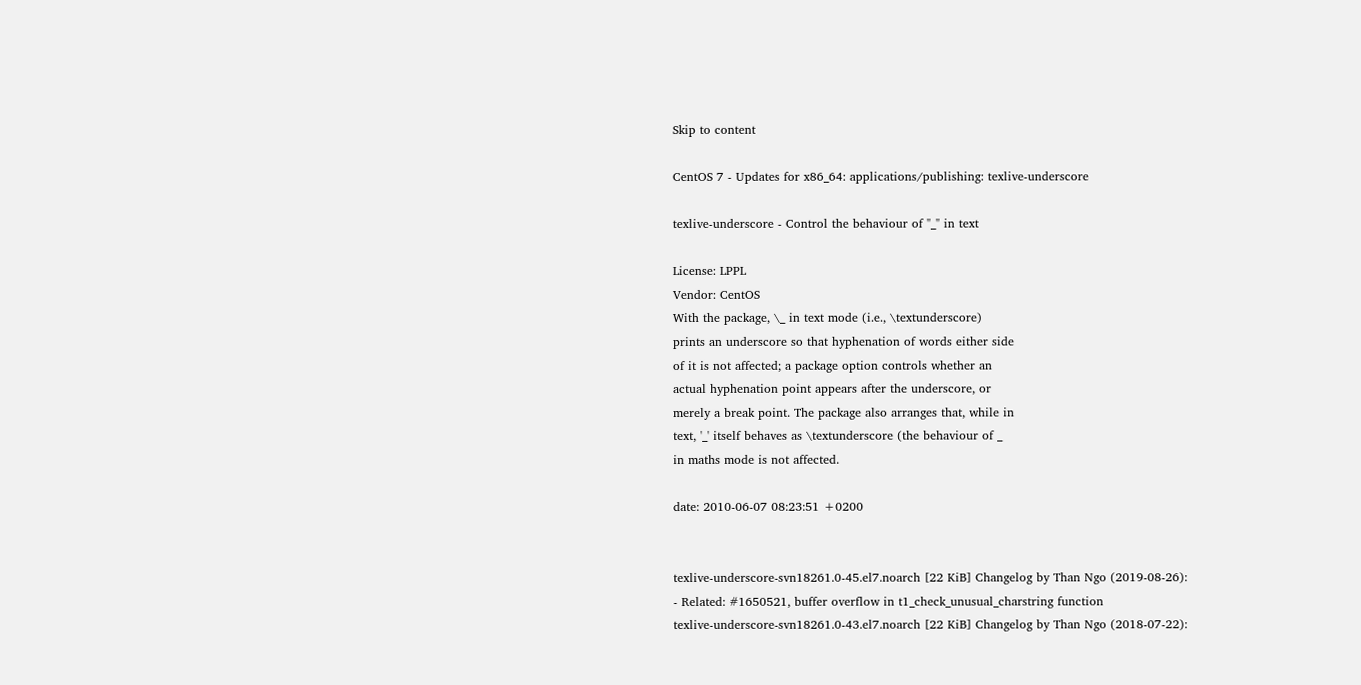Skip to content

CentOS 7 - Updates for x86_64: applications/publishing: texlive-underscore

texlive-underscore - Control the behaviour of "_" in text

License: LPPL
Vendor: CentOS
With the package, \_ in text mode (i.e., \textunderscore)
prints an underscore so that hyphenation of words either side
of it is not affected; a package option controls whether an
actual hyphenation point appears after the underscore, or
merely a break point. The package also arranges that, while in
text, '_' itself behaves as \textunderscore (the behaviour of _
in maths mode is not affected.

date: 2010-06-07 08:23:51 +0200


texlive-underscore-svn18261.0-45.el7.noarch [22 KiB] Changelog by Than Ngo (2019-08-26):
- Related: #1650521, buffer overflow in t1_check_unusual_charstring function
texlive-underscore-svn18261.0-43.el7.noarch [22 KiB] Changelog by Than Ngo (2018-07-22):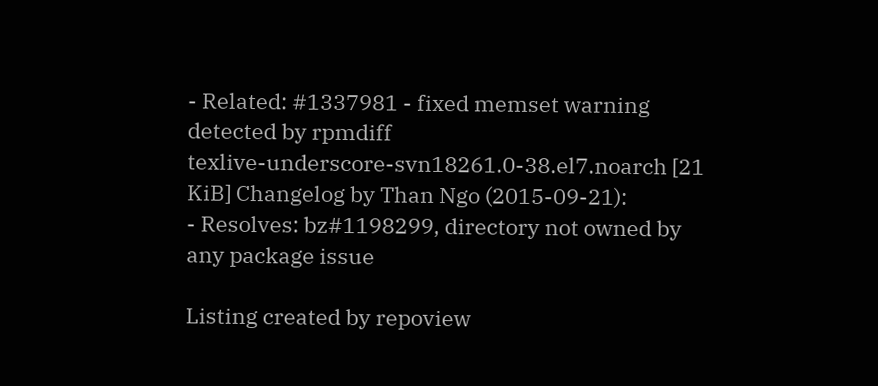- Related: #1337981 - fixed memset warning detected by rpmdiff
texlive-underscore-svn18261.0-38.el7.noarch [21 KiB] Changelog by Than Ngo (2015-09-21):
- Resolves: bz#1198299, directory not owned by any package issue

Listing created by repoview